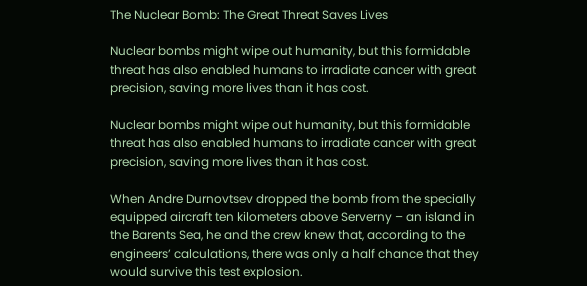The Nuclear Bomb: The Great Threat Saves Lives

Nuclear bombs might wipe out humanity, but this formidable threat has also enabled humans to irradiate cancer with great precision, saving more lives than it has cost.

Nuclear bombs might wipe out humanity, but this formidable threat has also enabled humans to irradiate cancer with great precision, saving more lives than it has cost.

When Andre Durnovtsev dropped the bomb from the specially equipped aircraft ten kilometers above Serverny – an island in the Barents Sea, he and the crew knew that, according to the engineers’ calculations, there was only a half chance that they would survive this test explosion.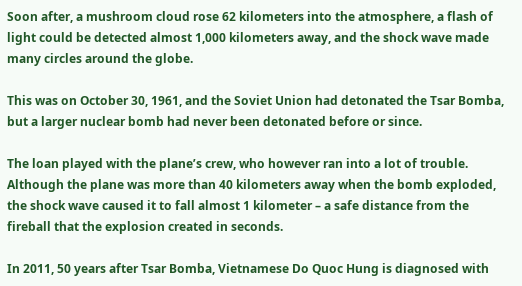Soon after, a mushroom cloud rose 62 kilometers into the atmosphere, a flash of light could be detected almost 1,000 kilometers away, and the shock wave made many circles around the globe.

This was on October 30, 1961, and the Soviet Union had detonated the Tsar Bomba, but a larger nuclear bomb had never been detonated before or since.

The loan played with the plane’s crew, who however ran into a lot of trouble. Although the plane was more than 40 kilometers away when the bomb exploded, the shock wave caused it to fall almost 1 kilometer – a safe distance from the fireball that the explosion created in seconds.

In 2011, 50 years after Tsar Bomba, Vietnamese Do Quoc Hung is diagnosed with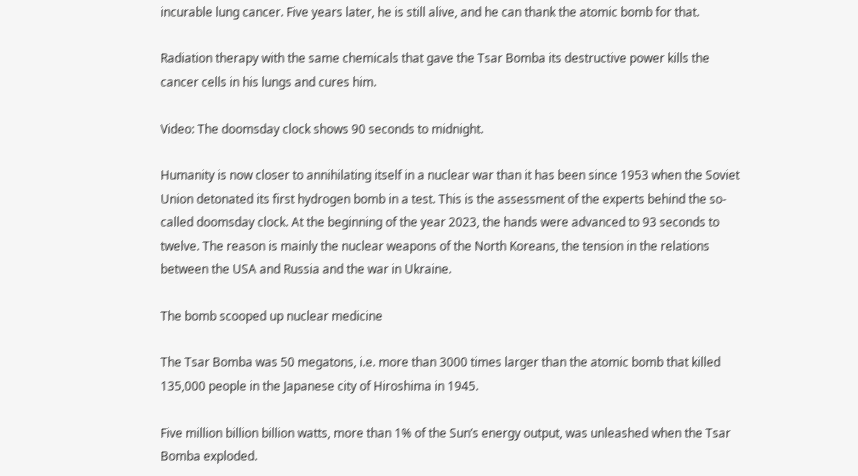incurable lung cancer. Five years later, he is still alive, and he can thank the atomic bomb for that.

Radiation therapy with the same chemicals that gave the Tsar Bomba its destructive power kills the cancer cells in his lungs and cures him.

Video: The doomsday clock shows 90 seconds to midnight.

Humanity is now closer to annihilating itself in a nuclear war than it has been since 1953 when the Soviet Union detonated its first hydrogen bomb in a test. This is the assessment of the experts behind the so-called doomsday clock. At the beginning of the year 2023, the hands were advanced to 93 seconds to twelve. The reason is mainly the nuclear weapons of the North Koreans, the tension in the relations between the USA and Russia and the war in Ukraine.

The bomb scooped up nuclear medicine

The Tsar Bomba was 50 megatons, i.e. more than 3000 times larger than the atomic bomb that killed 135,000 people in the Japanese city of Hiroshima in 1945.

Five million billion billion watts, more than 1% of the Sun’s energy output, was unleashed when the Tsar Bomba exploded.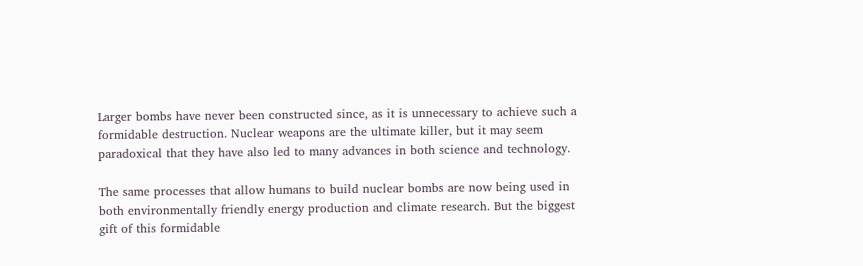Larger bombs have never been constructed since, as it is unnecessary to achieve such a formidable destruction. Nuclear weapons are the ultimate killer, but it may seem paradoxical that they have also led to many advances in both science and technology.

The same processes that allow humans to build nuclear bombs are now being used in both environmentally friendly energy production and climate research. But the biggest gift of this formidable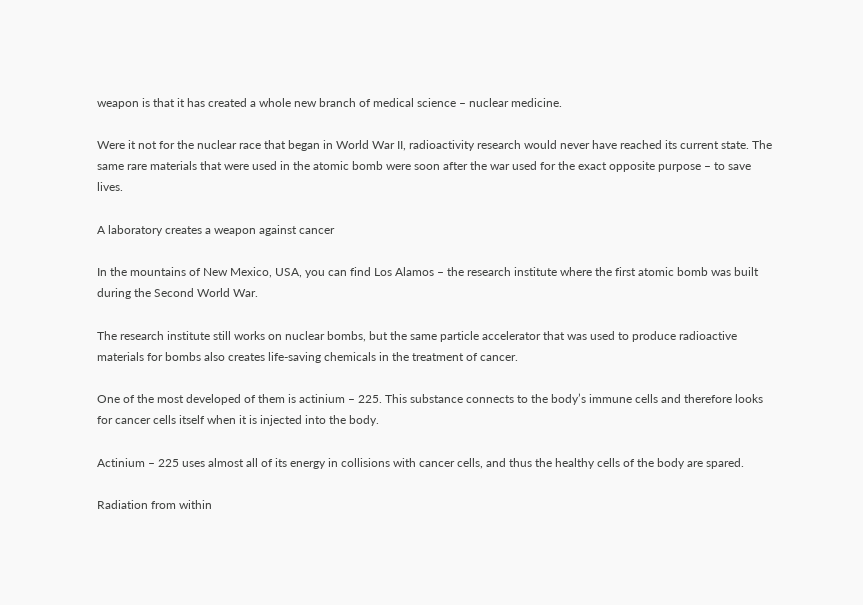weapon is that it has created a whole new branch of medical science – nuclear medicine.

Were it not for the nuclear race that began in World War II, radioactivity research would never have reached its current state. The same rare materials that were used in the atomic bomb were soon after the war used for the exact opposite purpose – to save lives.

A laboratory creates a weapon against cancer

In the mountains of New Mexico, USA, you can find Los Alamos – the research institute where the first atomic bomb was built during the Second World War.

The research institute still works on nuclear bombs, but the same particle accelerator that was used to produce radioactive materials for bombs also creates life-saving chemicals in the treatment of cancer.

One of the most developed of them is actinium – 225. This substance connects to the body’s immune cells and therefore looks for cancer cells itself when it is injected into the body.

Actinium – 225 uses almost all of its energy in collisions with cancer cells, and thus the healthy cells of the body are spared.

Radiation from within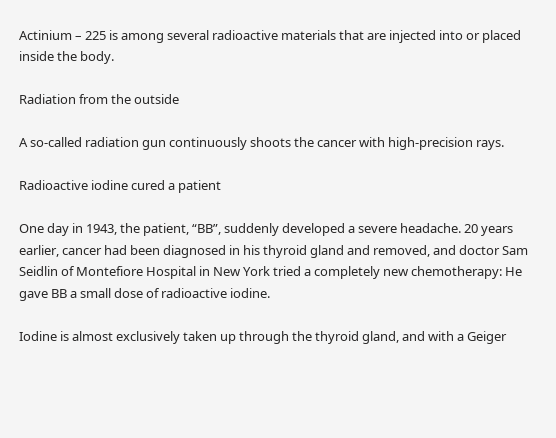Actinium – 225 is among several radioactive materials that are injected into or placed inside the body.

Radiation from the outside

A so-called radiation gun continuously shoots the cancer with high-precision rays.

Radioactive iodine cured a patient

One day in 1943, the patient, “BB”, suddenly developed a severe headache. 20 years earlier, cancer had been diagnosed in his thyroid gland and removed, and doctor Sam Seidlin of Montefiore Hospital in New York tried a completely new chemotherapy: He gave BB a small dose of radioactive iodine.

Iodine is almost exclusively taken up through the thyroid gland, and with a Geiger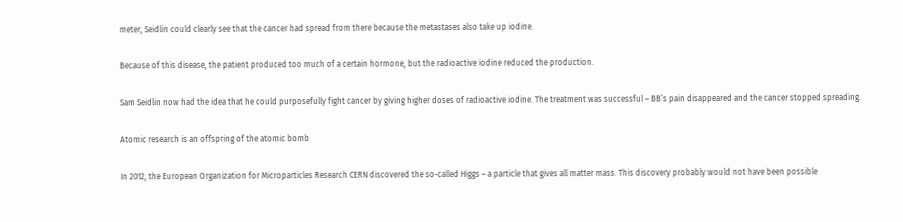meter, Seidlin could clearly see that the cancer had spread from there because the metastases also take up iodine.

Because of this disease, the patient produced too much of a certain hormone, but the radioactive iodine reduced the production.

Sam Seidlin now had the idea that he could purposefully fight cancer by giving higher doses of radioactive iodine. The treatment was successful – BB’s pain disappeared and the cancer stopped spreading.

Atomic research is an offspring of the atomic bomb

In 2012, the European Organization for Microparticles Research CERN discovered the so-called Higgs – a particle that gives all matter mass. This discovery probably would not have been possible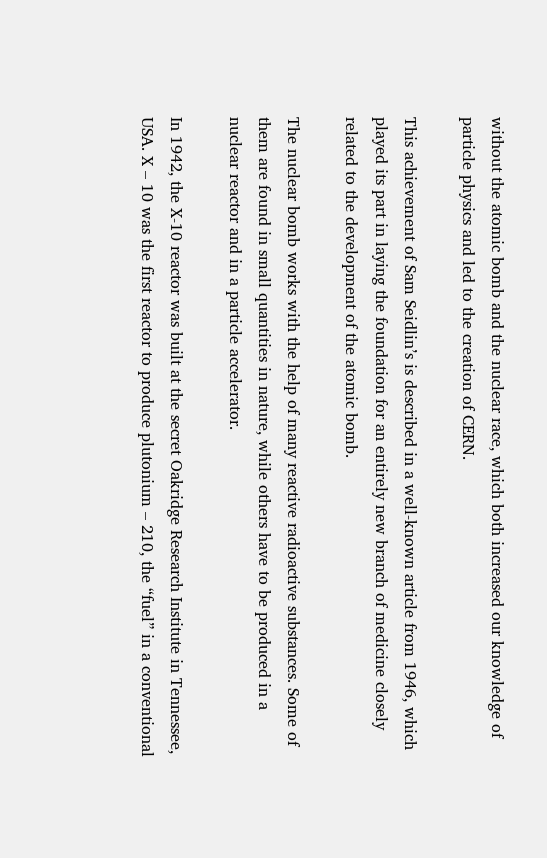without the atomic bomb and the nuclear race, which both increased our knowledge of particle physics and led to the creation of CERN.

This achievement of Sam Seidlin’s is described in a well-known article from 1946, which played its part in laying the foundation for an entirely new branch of medicine closely related to the development of the atomic bomb.

The nuclear bomb works with the help of many reactive radioactive substances. Some of them are found in small quantities in nature, while others have to be produced in a nuclear reactor and in a particle accelerator.

In 1942, the X-10 reactor was built at the secret Oakridge Research Institute in Tennessee, USA. X – 10 was the first reactor to produce plutonium – 210, the “fuel” in a conventional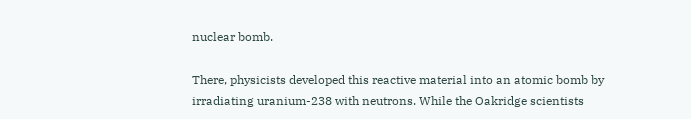nuclear bomb.

There, physicists developed this reactive material into an atomic bomb by irradiating uranium-238 with neutrons. While the Oakridge scientists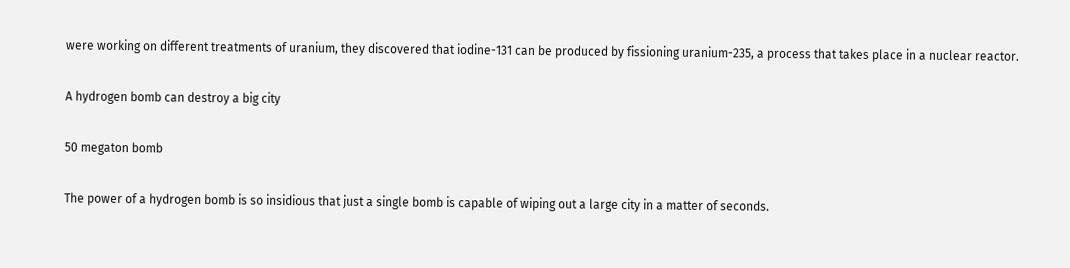were working on different treatments of uranium, they discovered that iodine-131 can be produced by fissioning uranium-235, a process that takes place in a nuclear reactor.

A hydrogen bomb can destroy a big city

50 megaton bomb

The power of a hydrogen bomb is so insidious that just a single bomb is capable of wiping out a large city in a matter of seconds.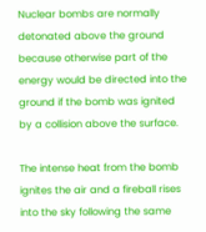Nuclear bombs are normally detonated above the ground because otherwise part of the energy would be directed into the ground if the bomb was ignited by a collision above the surface.

The intense heat from the bomb ignites the air and a fireball rises into the sky following the same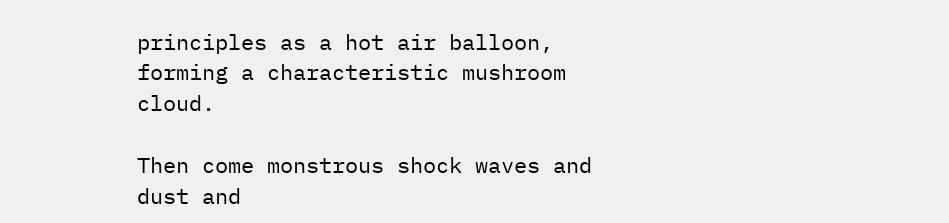principles as a hot air balloon, forming a characteristic mushroom cloud.

Then come monstrous shock waves and dust and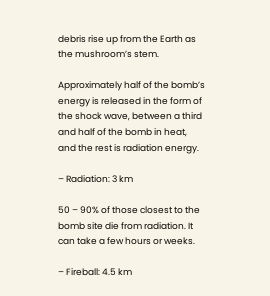debris rise up from the Earth as the mushroom’s stem.

Approximately half of the bomb’s energy is released in the form of the shock wave, between a third and half of the bomb in heat, and the rest is radiation energy.

– Radiation: 3 km

50 – 90% of those closest to the bomb site die from radiation. It can take a few hours or weeks.

– Fireball: 4.5 km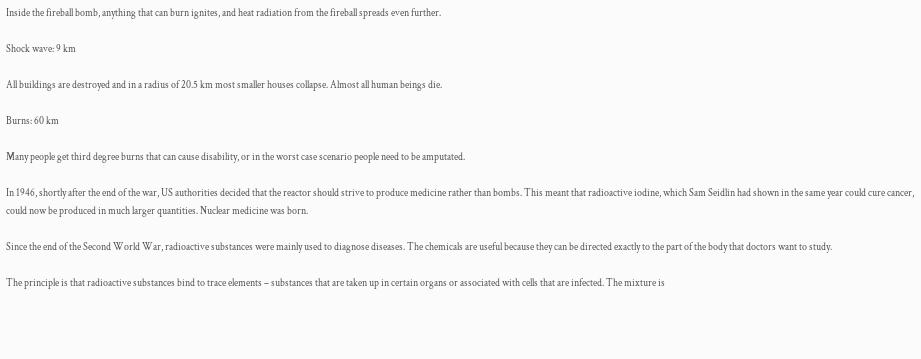Inside the fireball bomb, anything that can burn ignites, and heat radiation from the fireball spreads even further.

Shock wave: 9 km

All buildings are destroyed and in a radius of 20.5 km most smaller houses collapse. Almost all human beings die.

Burns: 60 km

Many people get third degree burns that can cause disability, or in the worst case scenario people need to be amputated.

In 1946, shortly after the end of the war, US authorities decided that the reactor should strive to produce medicine rather than bombs. This meant that radioactive iodine, which Sam Seidlin had shown in the same year could cure cancer, could now be produced in much larger quantities. Nuclear medicine was born.

Since the end of the Second World War, radioactive substances were mainly used to diagnose diseases. The chemicals are useful because they can be directed exactly to the part of the body that doctors want to study.

The principle is that radioactive substances bind to trace elements – substances that are taken up in certain organs or associated with cells that are infected. The mixture is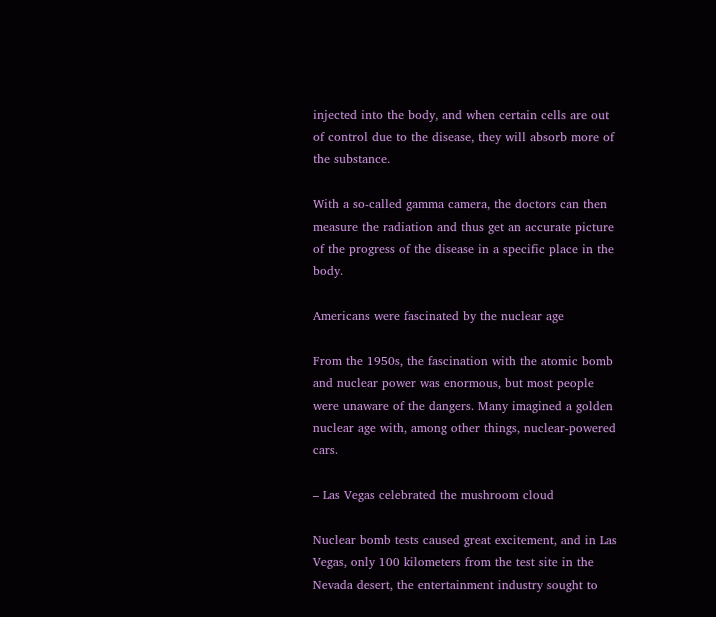injected into the body, and when certain cells are out of control due to the disease, they will absorb more of the substance.

With a so-called gamma camera, the doctors can then measure the radiation and thus get an accurate picture of the progress of the disease in a specific place in the body.

Americans were fascinated by the nuclear age

From the 1950s, the fascination with the atomic bomb and nuclear power was enormous, but most people were unaware of the dangers. Many imagined a golden nuclear age with, among other things, nuclear-powered cars.

– Las Vegas celebrated the mushroom cloud

Nuclear bomb tests caused great excitement, and in Las Vegas, only 100 kilometers from the test site in the Nevada desert, the entertainment industry sought to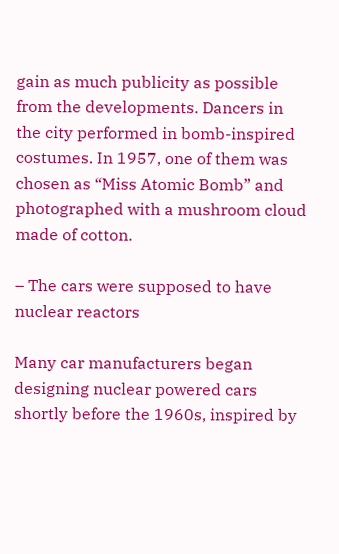gain as much publicity as possible from the developments. Dancers in the city performed in bomb-inspired costumes. In 1957, one of them was chosen as “Miss Atomic Bomb” and photographed with a mushroom cloud made of cotton.

– The cars were supposed to have nuclear reactors

Many car manufacturers began designing nuclear powered cars shortly before the 1960s, inspired by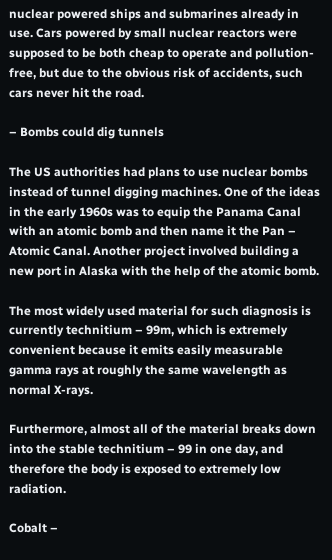nuclear powered ships and submarines already in use. Cars powered by small nuclear reactors were supposed to be both cheap to operate and pollution-free, but due to the obvious risk of accidents, such cars never hit the road.

– Bombs could dig tunnels

The US authorities had plans to use nuclear bombs instead of tunnel digging machines. One of the ideas in the early 1960s was to equip the Panama Canal with an atomic bomb and then name it the Pan – Atomic Canal. Another project involved building a new port in Alaska with the help of the atomic bomb.

The most widely used material for such diagnosis is currently technitium – 99m, which is extremely convenient because it emits easily measurable gamma rays at roughly the same wavelength as normal X-rays.

Furthermore, almost all of the material breaks down into the stable technitium – 99 in one day, and therefore the body is exposed to extremely low radiation.

Cobalt –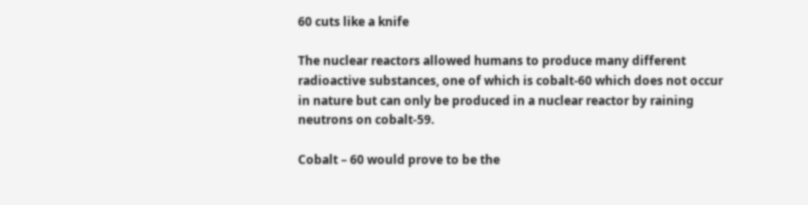60 cuts like a knife

The nuclear reactors allowed humans to produce many different radioactive substances, one of which is cobalt-60 which does not occur in nature but can only be produced in a nuclear reactor by raining neutrons on cobalt-59.

Cobalt – 60 would prove to be the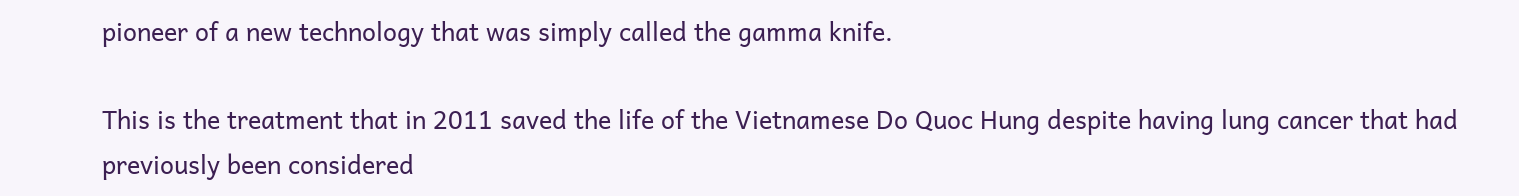pioneer of a new technology that was simply called the gamma knife.

This is the treatment that in 2011 saved the life of the Vietnamese Do Quoc Hung despite having lung cancer that had previously been considered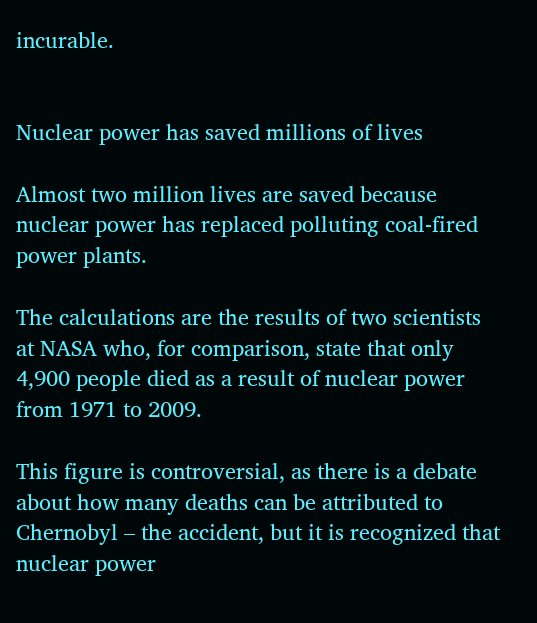incurable.


Nuclear power has saved millions of lives

Almost two million lives are saved because nuclear power has replaced polluting coal-fired power plants.

The calculations are the results of two scientists at NASA who, for comparison, state that only 4,900 people died as a result of nuclear power from 1971 to 2009.

This figure is controversial, as there is a debate about how many deaths can be attributed to Chernobyl – the accident, but it is recognized that nuclear power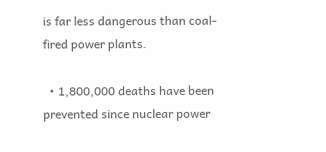is far less dangerous than coal-fired power plants.

  • 1,800,000 deaths have been prevented since nuclear power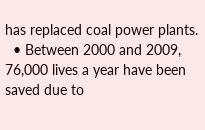has replaced coal power plants.
  • Between 2000 and 2009, 76,000 lives a year have been saved due to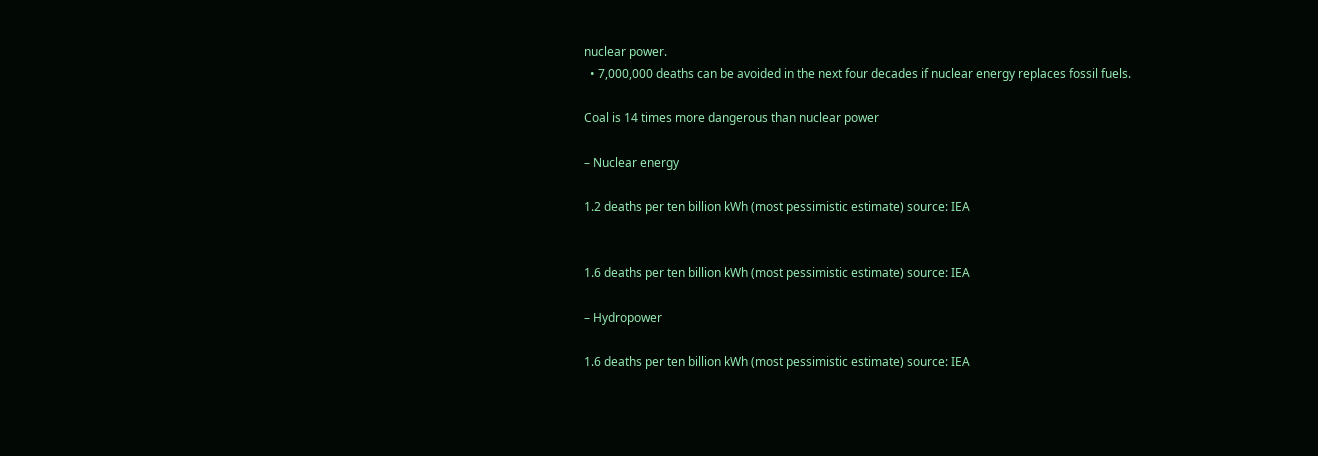nuclear power.
  • 7,000,000 deaths can be avoided in the next four decades if nuclear energy replaces fossil fuels.

Coal is 14 times more dangerous than nuclear power

– Nuclear energy

1.2 deaths per ten billion kWh (most pessimistic estimate) source: IEA


1.6 deaths per ten billion kWh (most pessimistic estimate) source: IEA

– Hydropower

1.6 deaths per ten billion kWh (most pessimistic estimate) source: IEA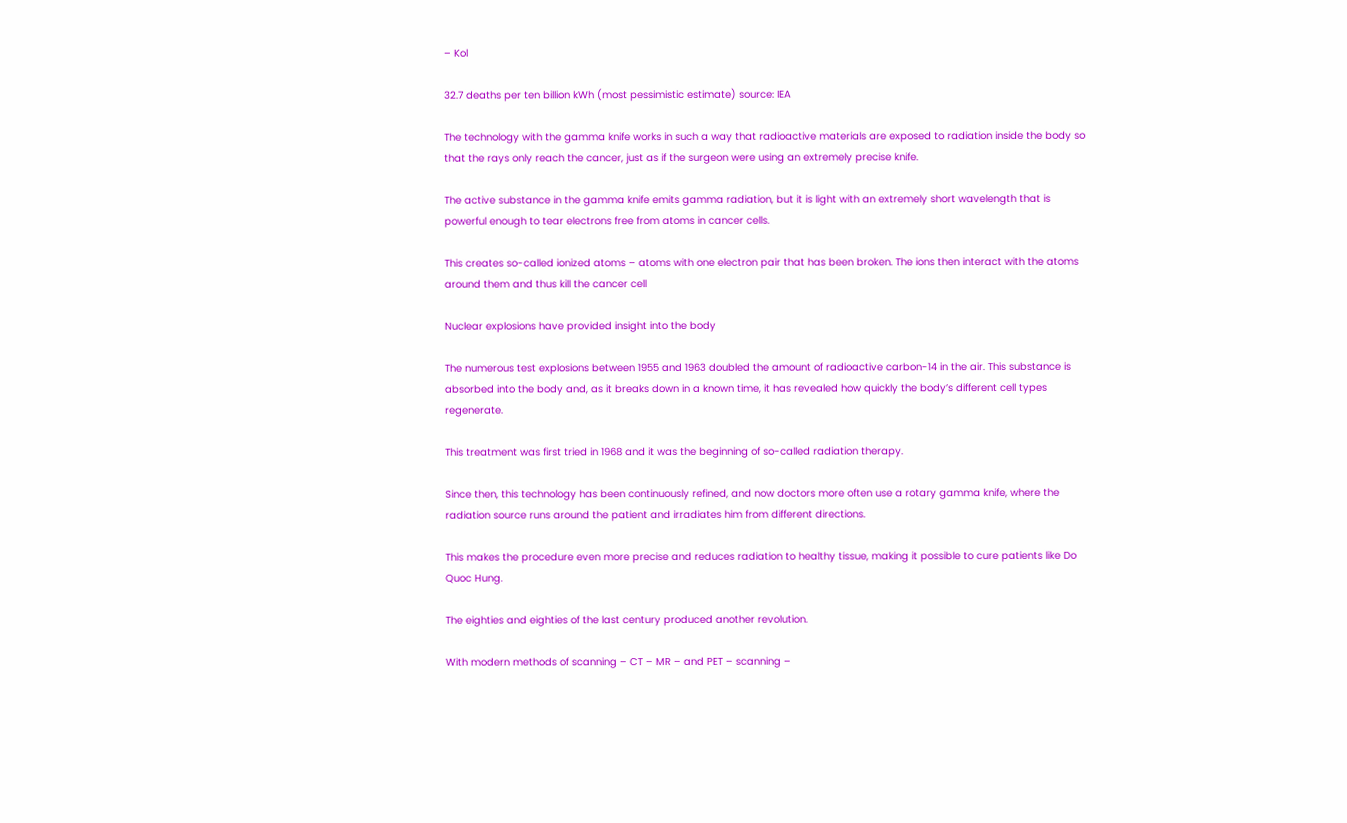– Kol

32.7 deaths per ten billion kWh (most pessimistic estimate) source: IEA

The technology with the gamma knife works in such a way that radioactive materials are exposed to radiation inside the body so that the rays only reach the cancer, just as if the surgeon were using an extremely precise knife.

The active substance in the gamma knife emits gamma radiation, but it is light with an extremely short wavelength that is powerful enough to tear electrons free from atoms in cancer cells.

This creates so-called ionized atoms – atoms with one electron pair that has been broken. The ions then interact with the atoms around them and thus kill the cancer cell

Nuclear explosions have provided insight into the body

The numerous test explosions between 1955 and 1963 doubled the amount of radioactive carbon-14 in the air. This substance is absorbed into the body and, as it breaks down in a known time, it has revealed how quickly the body’s different cell types regenerate.

This treatment was first tried in 1968 and it was the beginning of so-called radiation therapy.

Since then, this technology has been continuously refined, and now doctors more often use a rotary gamma knife, where the radiation source runs around the patient and irradiates him from different directions.

This makes the procedure even more precise and reduces radiation to healthy tissue, making it possible to cure patients like Do Quoc Hung.

The eighties and eighties of the last century produced another revolution.

With modern methods of scanning – CT – MR – and PET – scanning –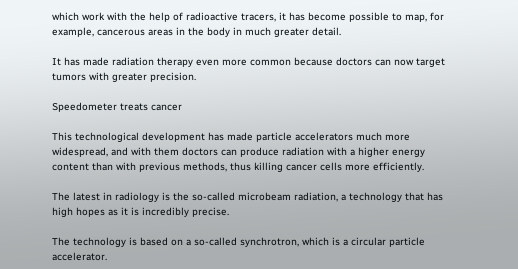which work with the help of radioactive tracers, it has become possible to map, for example, cancerous areas in the body in much greater detail.

It has made radiation therapy even more common because doctors can now target tumors with greater precision.

Speedometer treats cancer

This technological development has made particle accelerators much more widespread, and with them doctors can produce radiation with a higher energy content than with previous methods, thus killing cancer cells more efficiently.

The latest in radiology is the so-called microbeam radiation, a technology that has high hopes as it is incredibly precise.

The technology is based on a so-called synchrotron, which is a circular particle accelerator.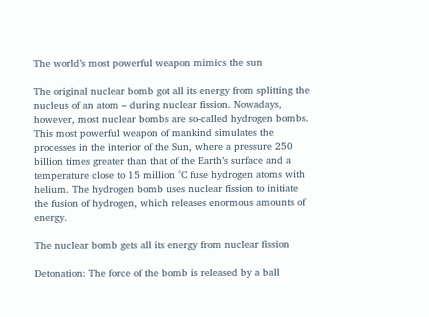The world’s most powerful weapon mimics the sun

The original nuclear bomb got all its energy from splitting the nucleus of an atom – during nuclear fission. Nowadays, however, most nuclear bombs are so-called hydrogen bombs. This most powerful weapon of mankind simulates the processes in the interior of the Sun, where a pressure 250 billion times greater than that of the Earth’s surface and a temperature close to 15 million °C fuse hydrogen atoms with helium. The hydrogen bomb uses nuclear fission to initiate the fusion of hydrogen, which releases enormous amounts of energy.

The nuclear bomb gets all its energy from nuclear fission

Detonation: The force of the bomb is released by a ball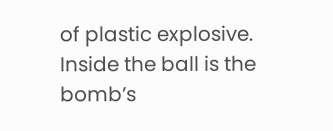of plastic explosive. Inside the ball is the bomb’s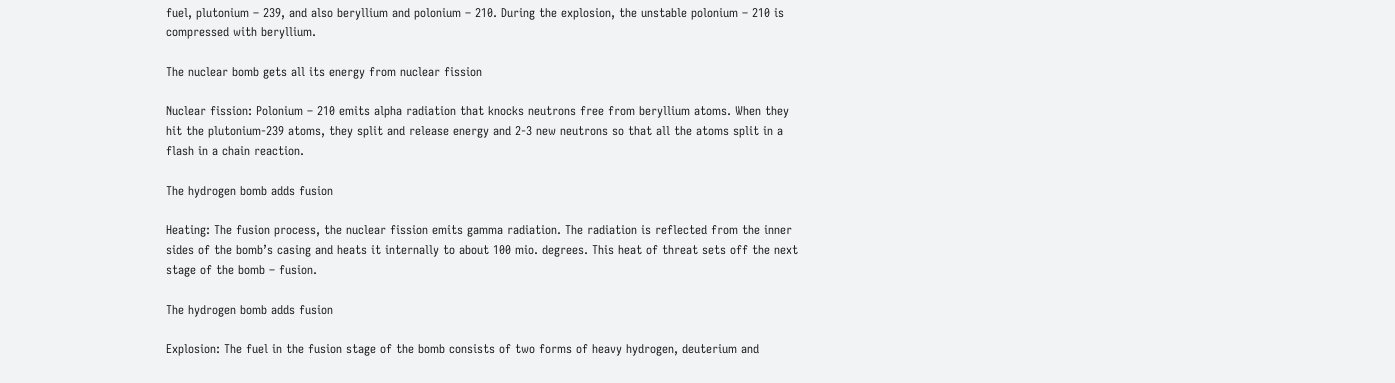fuel, plutonium – 239, and also beryllium and polonium – 210. During the explosion, the unstable polonium – 210 is compressed with beryllium.

The nuclear bomb gets all its energy from nuclear fission

Nuclear fission: Polonium – 210 emits alpha radiation that knocks neutrons free from beryllium atoms. When they hit the plutonium-239 atoms, they split and release energy and 2-3 new neutrons so that all the atoms split in a flash in a chain reaction.

The hydrogen bomb adds fusion

Heating: The fusion process, the nuclear fission emits gamma radiation. The radiation is reflected from the inner sides of the bomb’s casing and heats it internally to about 100 mio. degrees. This heat of threat sets off the next stage of the bomb – fusion.

The hydrogen bomb adds fusion

Explosion: The fuel in the fusion stage of the bomb consists of two forms of heavy hydrogen, deuterium and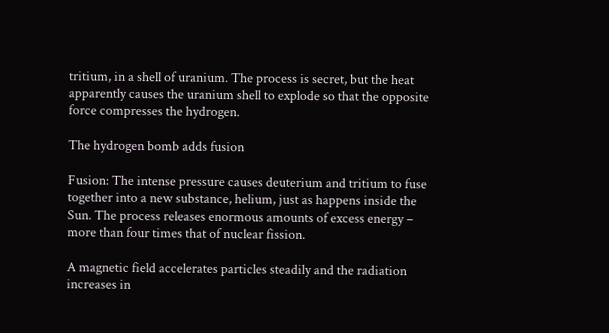tritium, in a shell of uranium. The process is secret, but the heat apparently causes the uranium shell to explode so that the opposite force compresses the hydrogen.

The hydrogen bomb adds fusion

Fusion: The intense pressure causes deuterium and tritium to fuse together into a new substance, helium, just as happens inside the Sun. The process releases enormous amounts of excess energy – more than four times that of nuclear fission.

A magnetic field accelerates particles steadily and the radiation increases in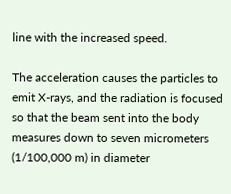line with the increased speed.

The acceleration causes the particles to emit X-rays, and the radiation is focused so that the beam sent into the body measures down to seven micrometers (1/100,000 m) in diameter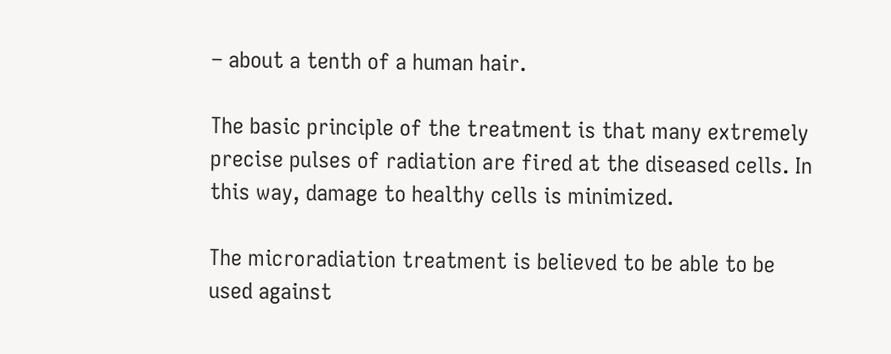– about a tenth of a human hair.

The basic principle of the treatment is that many extremely precise pulses of radiation are fired at the diseased cells. In this way, damage to healthy cells is minimized.

The microradiation treatment is believed to be able to be used against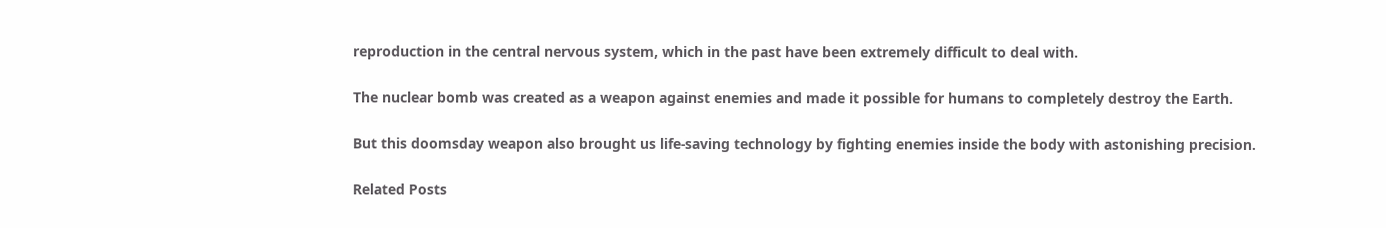reproduction in the central nervous system, which in the past have been extremely difficult to deal with.

The nuclear bomb was created as a weapon against enemies and made it possible for humans to completely destroy the Earth.

But this doomsday weapon also brought us life-saving technology by fighting enemies inside the body with astonishing precision.

Related Posts